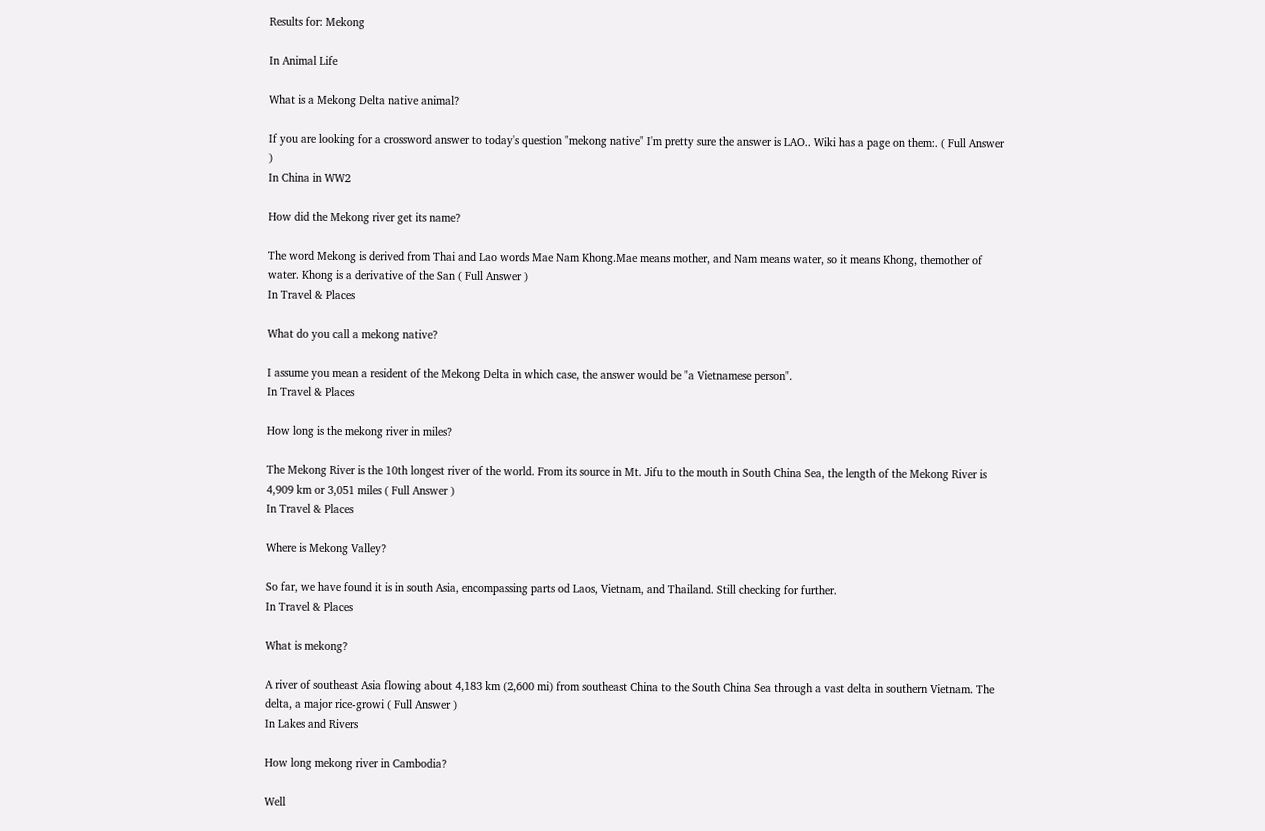Results for: Mekong

In Animal Life

What is a Mekong Delta native animal?

If you are looking for a crossword answer to today's question "mekong native" I'm pretty sure the answer is LAO.. Wiki has a page on them:. ( Full Answer )
In China in WW2

How did the Mekong river get its name?

The word Mekong is derived from Thai and Lao words Mae Nam Khong.Mae means mother, and Nam means water, so it means Khong, themother of water. Khong is a derivative of the San ( Full Answer )
In Travel & Places

What do you call a mekong native?

I assume you mean a resident of the Mekong Delta in which case, the answer would be "a Vietnamese person".
In Travel & Places

How long is the mekong river in miles?

The Mekong River is the 10th longest river of the world. From its source in Mt. Jifu to the mouth in South China Sea, the length of the Mekong River is 4,909 km or 3,051 miles ( Full Answer )
In Travel & Places

Where is Mekong Valley?

So far, we have found it is in south Asia, encompassing parts od Laos, Vietnam, and Thailand. Still checking for further.
In Travel & Places

What is mekong?

A river of southeast Asia flowing about 4,183 km (2,600 mi) from southeast China to the South China Sea through a vast delta in southern Vietnam. The delta, a major rice-growi ( Full Answer )
In Lakes and Rivers

How long mekong river in Cambodia?

Well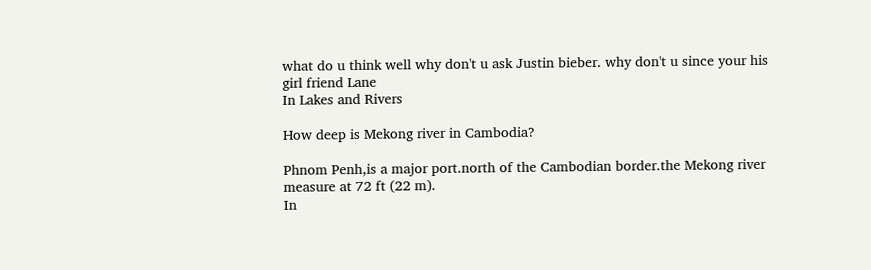what do u think well why don't u ask Justin bieber. why don't u since your his girl friend Lane
In Lakes and Rivers

How deep is Mekong river in Cambodia?

Phnom Penh,is a major port.north of the Cambodian border.the Mekong river measure at 72 ft (22 m).
In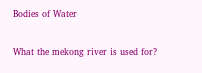Bodies of Water

What the mekong river is used for?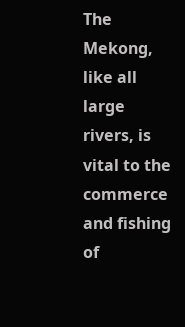The Mekong, like all large rivers, is vital to the commerce and fishing of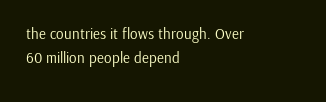the countries it flows through. Over 60 million people depend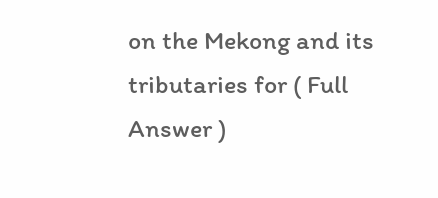on the Mekong and its tributaries for ( Full Answer )